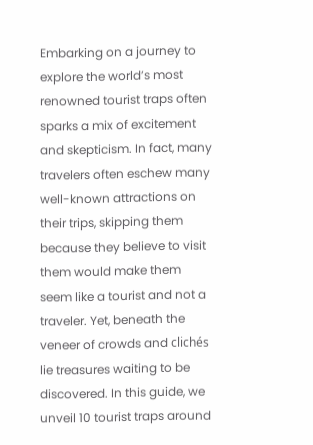Embarking on a journey to explore the world’s most renowned tourist traps often sparks a mix of excitement and skepticism. In fact, many travelers often eschew many well-known attractions on their trips, skipping them because they believe to visit them would make them seem like a tourist and not a traveler. Yet, beneath the veneer of crowds and clichés lie treasures waiting to be discovered. In this guide, we unveil 10 tourist traps around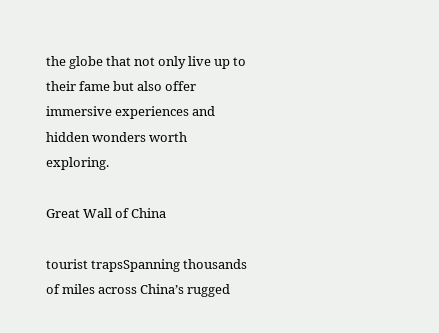the globe that not only live up to their fame but also offer immersive experiences and hidden wonders worth exploring.

Great Wall of China

tourist trapsSpanning thousands of miles across China’s rugged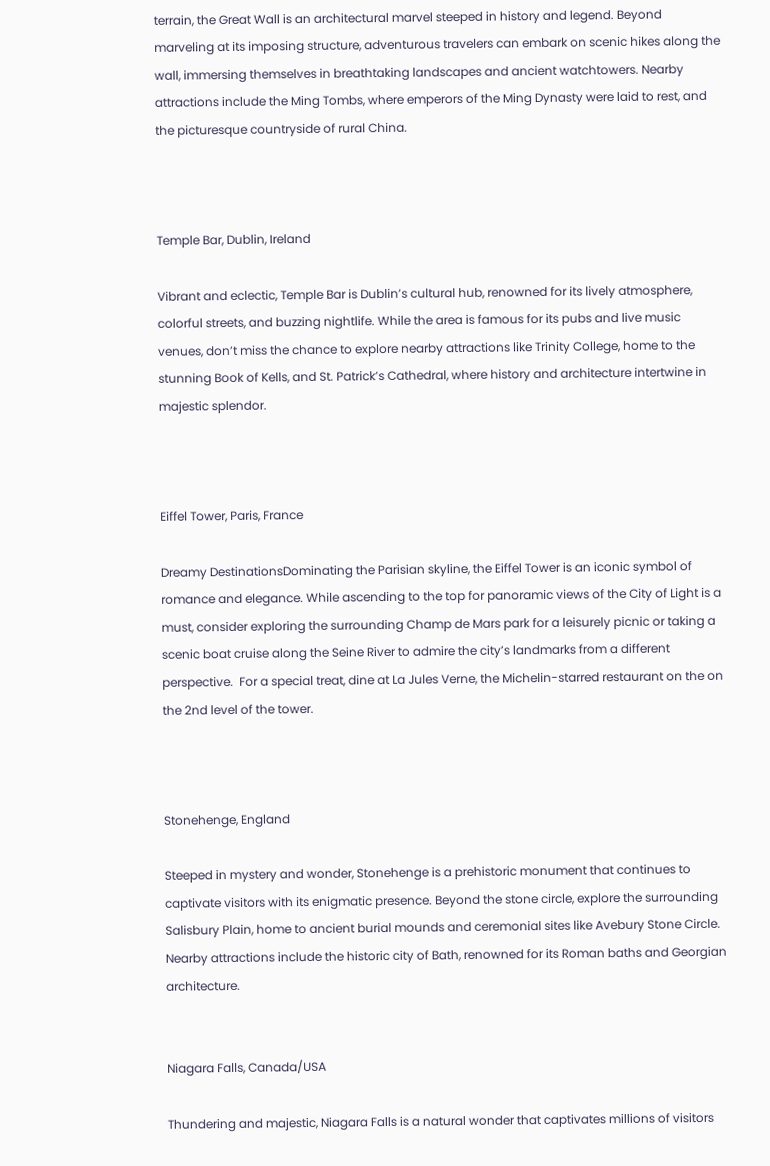terrain, the Great Wall is an architectural marvel steeped in history and legend. Beyond marveling at its imposing structure, adventurous travelers can embark on scenic hikes along the wall, immersing themselves in breathtaking landscapes and ancient watchtowers. Nearby attractions include the Ming Tombs, where emperors of the Ming Dynasty were laid to rest, and the picturesque countryside of rural China.



Temple Bar, Dublin, Ireland

Vibrant and eclectic, Temple Bar is Dublin’s cultural hub, renowned for its lively atmosphere, colorful streets, and buzzing nightlife. While the area is famous for its pubs and live music venues, don’t miss the chance to explore nearby attractions like Trinity College, home to the stunning Book of Kells, and St. Patrick’s Cathedral, where history and architecture intertwine in majestic splendor.



Eiffel Tower, Paris, France

Dreamy DestinationsDominating the Parisian skyline, the Eiffel Tower is an iconic symbol of romance and elegance. While ascending to the top for panoramic views of the City of Light is a must, consider exploring the surrounding Champ de Mars park for a leisurely picnic or taking a scenic boat cruise along the Seine River to admire the city’s landmarks from a different perspective.  For a special treat, dine at La Jules Verne, the Michelin-starred restaurant on the on the 2nd level of the tower.



Stonehenge, England

Steeped in mystery and wonder, Stonehenge is a prehistoric monument that continues to captivate visitors with its enigmatic presence. Beyond the stone circle, explore the surrounding Salisbury Plain, home to ancient burial mounds and ceremonial sites like Avebury Stone Circle. Nearby attractions include the historic city of Bath, renowned for its Roman baths and Georgian architecture.


Niagara Falls, Canada/USA

Thundering and majestic, Niagara Falls is a natural wonder that captivates millions of visitors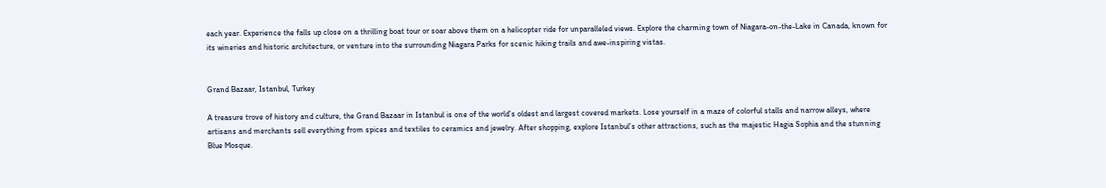each year. Experience the falls up close on a thrilling boat tour or soar above them on a helicopter ride for unparalleled views. Explore the charming town of Niagara-on-the-Lake in Canada, known for its wineries and historic architecture, or venture into the surrounding Niagara Parks for scenic hiking trails and awe-inspiring vistas.


Grand Bazaar, Istanbul, Turkey

A treasure trove of history and culture, the Grand Bazaar in Istanbul is one of the world’s oldest and largest covered markets. Lose yourself in a maze of colorful stalls and narrow alleys, where artisans and merchants sell everything from spices and textiles to ceramics and jewelry. After shopping, explore Istanbul’s other attractions, such as the majestic Hagia Sophia and the stunning Blue Mosque.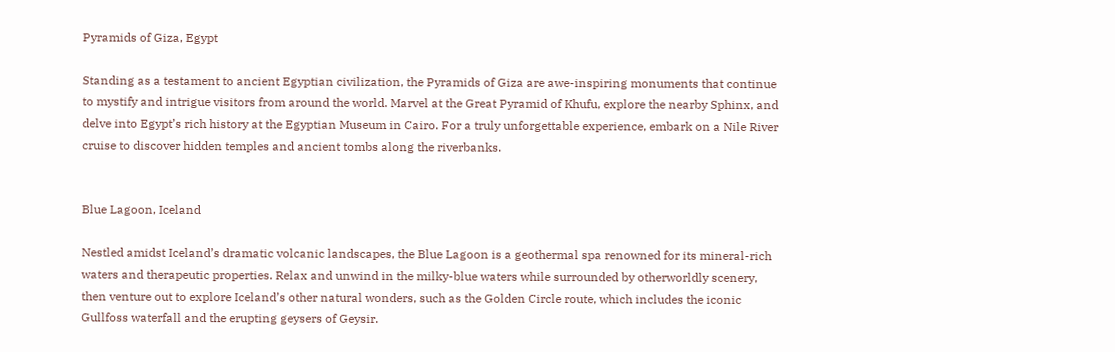Pyramids of Giza, Egypt

Standing as a testament to ancient Egyptian civilization, the Pyramids of Giza are awe-inspiring monuments that continue to mystify and intrigue visitors from around the world. Marvel at the Great Pyramid of Khufu, explore the nearby Sphinx, and delve into Egypt’s rich history at the Egyptian Museum in Cairo. For a truly unforgettable experience, embark on a Nile River cruise to discover hidden temples and ancient tombs along the riverbanks.


Blue Lagoon, Iceland

Nestled amidst Iceland’s dramatic volcanic landscapes, the Blue Lagoon is a geothermal spa renowned for its mineral-rich waters and therapeutic properties. Relax and unwind in the milky-blue waters while surrounded by otherworldly scenery, then venture out to explore Iceland’s other natural wonders, such as the Golden Circle route, which includes the iconic Gullfoss waterfall and the erupting geysers of Geysir.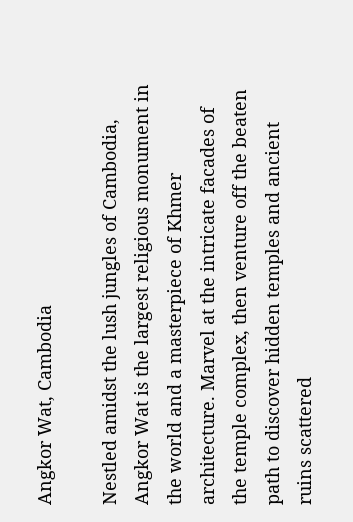Angkor Wat, Cambodia

Nestled amidst the lush jungles of Cambodia, Angkor Wat is the largest religious monument in the world and a masterpiece of Khmer architecture. Marvel at the intricate facades of the temple complex, then venture off the beaten path to discover hidden temples and ancient ruins scattered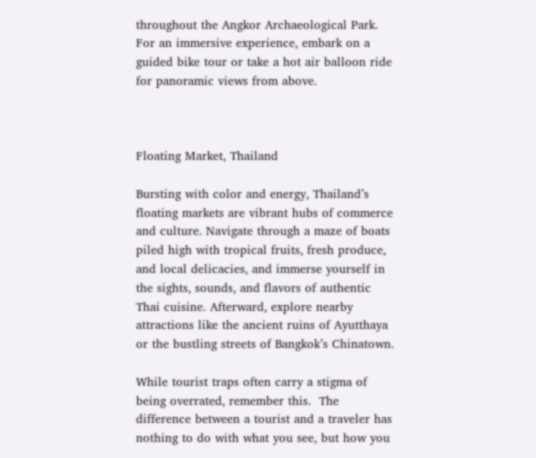throughout the Angkor Archaeological Park. For an immersive experience, embark on a guided bike tour or take a hot air balloon ride for panoramic views from above.



Floating Market, Thailand

Bursting with color and energy, Thailand’s floating markets are vibrant hubs of commerce and culture. Navigate through a maze of boats piled high with tropical fruits, fresh produce, and local delicacies, and immerse yourself in the sights, sounds, and flavors of authentic Thai cuisine. Afterward, explore nearby attractions like the ancient ruins of Ayutthaya or the bustling streets of Bangkok’s Chinatown.

While tourist traps often carry a stigma of being overrated, remember this.  The difference between a tourist and a traveler has nothing to do with what you see, but how you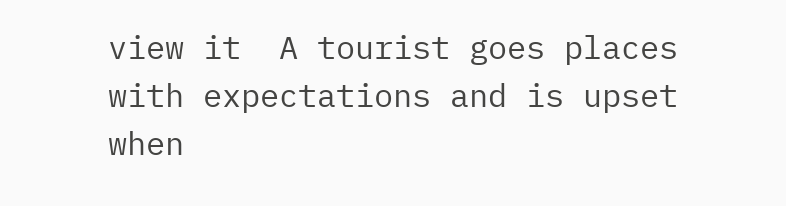view it  A tourist goes places with expectations and is upset when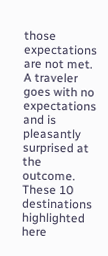those expectations are not met.  A traveler goes with no expectations and is pleasantly surprised at the outcome. These 10 destinations highlighted here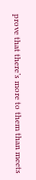prove that there’s more to them than meets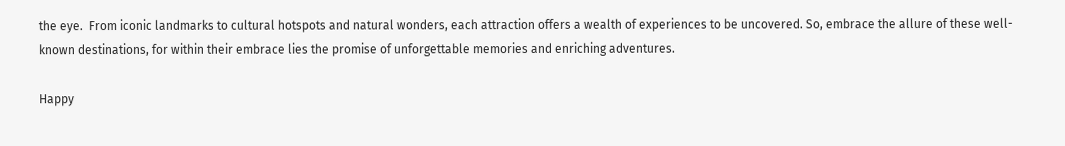the eye.  From iconic landmarks to cultural hotspots and natural wonders, each attraction offers a wealth of experiences to be uncovered. So, embrace the allure of these well-known destinations, for within their embrace lies the promise of unforgettable memories and enriching adventures.

Happy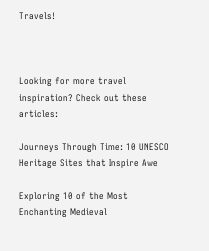Travels!



Looking for more travel inspiration? Check out these articles:

Journeys Through Time: 10 UNESCO Heritage Sites that Inspire Awe

Exploring 10 of the Most Enchanting Medieval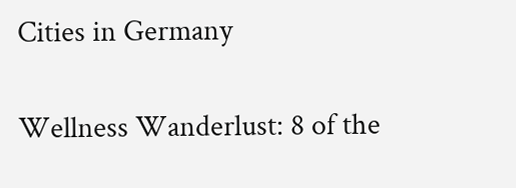Cities in Germany

Wellness Wanderlust: 8 of the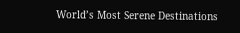World’s Most Serene Destinations